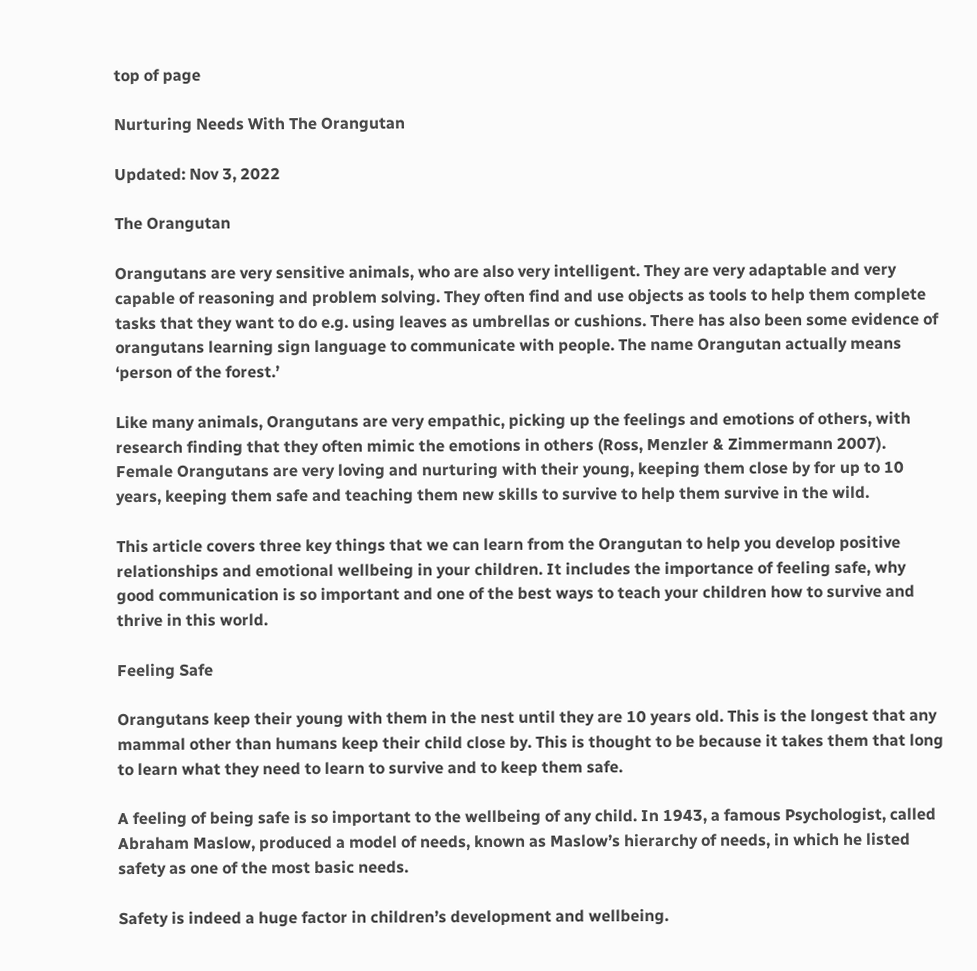top of page

Nurturing Needs With The Orangutan

Updated: Nov 3, 2022

The Orangutan

Orangutans are very sensitive animals, who are also very intelligent. They are very adaptable and very capable of reasoning and problem solving. They often find and use objects as tools to help them complete tasks that they want to do e.g. using leaves as umbrellas or cushions. There has also been some evidence of orangutans learning sign language to communicate with people. The name Orangutan actually means ‘person of the forest.’

Like many animals, Orangutans are very empathic, picking up the feelings and emotions of others, with research finding that they often mimic the emotions in others (Ross, Menzler & Zimmermann 2007). Female Orangutans are very loving and nurturing with their young, keeping them close by for up to 10 years, keeping them safe and teaching them new skills to survive to help them survive in the wild.

This article covers three key things that we can learn from the Orangutan to help you develop positive relationships and emotional wellbeing in your children. It includes the importance of feeling safe, why good communication is so important and one of the best ways to teach your children how to survive and thrive in this world.

Feeling Safe

Orangutans keep their young with them in the nest until they are 10 years old. This is the longest that any mammal other than humans keep their child close by. This is thought to be because it takes them that long to learn what they need to learn to survive and to keep them safe.

A feeling of being safe is so important to the wellbeing of any child. In 1943, a famous Psychologist, called Abraham Maslow, produced a model of needs, known as Maslow’s hierarchy of needs, in which he listed safety as one of the most basic needs.

Safety is indeed a huge factor in children’s development and wellbeing.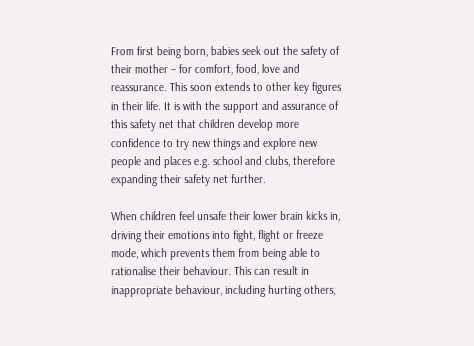From first being born, babies seek out the safety of their mother – for comfort, food, love and reassurance. This soon extends to other key figures in their life. It is with the support and assurance of this safety net that children develop more confidence to try new things and explore new people and places e.g. school and clubs, therefore expanding their safety net further.

When children feel unsafe their lower brain kicks in, driving their emotions into fight, flight or freeze mode, which prevents them from being able to rationalise their behaviour. This can result in inappropriate behaviour, including hurting others,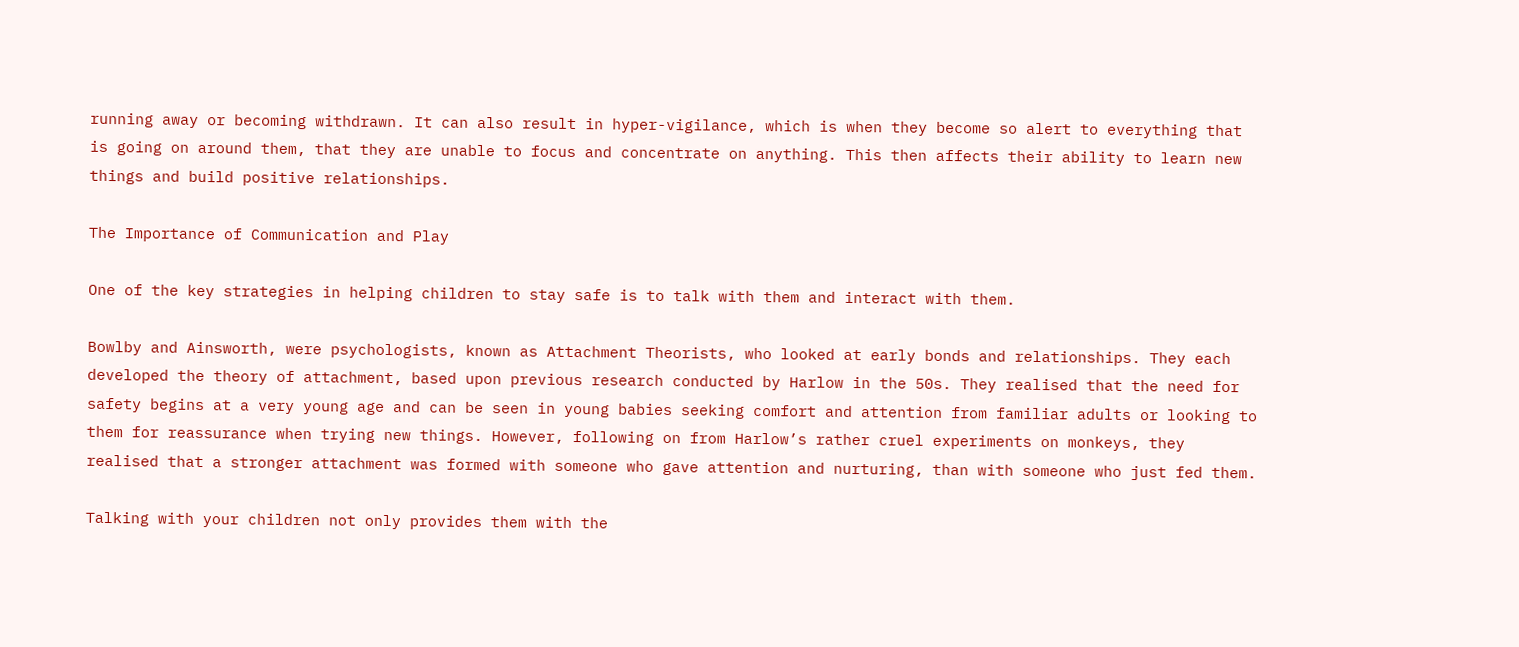running away or becoming withdrawn. It can also result in hyper-vigilance, which is when they become so alert to everything that is going on around them, that they are unable to focus and concentrate on anything. This then affects their ability to learn new things and build positive relationships.

The Importance of Communication and Play

One of the key strategies in helping children to stay safe is to talk with them and interact with them.

Bowlby and Ainsworth, were psychologists, known as Attachment Theorists, who looked at early bonds and relationships. They each developed the theory of attachment, based upon previous research conducted by Harlow in the 50s. They realised that the need for safety begins at a very young age and can be seen in young babies seeking comfort and attention from familiar adults or looking to them for reassurance when trying new things. However, following on from Harlow’s rather cruel experiments on monkeys, they realised that a stronger attachment was formed with someone who gave attention and nurturing, than with someone who just fed them.

Talking with your children not only provides them with the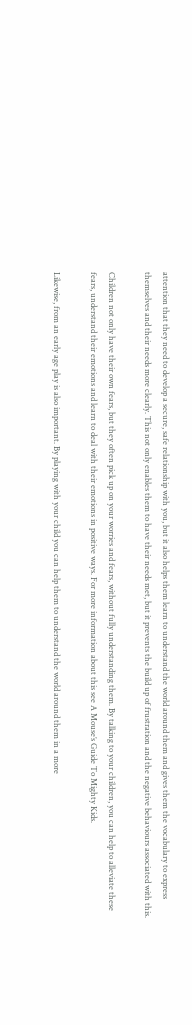attention that they need to develop a secure, safe relationship with you, but it also helps them learn to understand the world around them and gives them the vocabulary to express themselves and their needs more clearly. This not only enables them to have their needs met, but it prevents the build up of frustration and the negative behaviours associated with this.

Children not only have their own fears, but they often pick up on your worries and fears, without fully understanding them. By talking to your children, you can help to alleviate these fears, understand their emotions and learn to deal with their emotions in positive ways. For more information about this see A Mouse’s Guide To Mighty Kids.

Likewise, from an early age play is also important. By playing with your child you can help them to understand the world around them in a more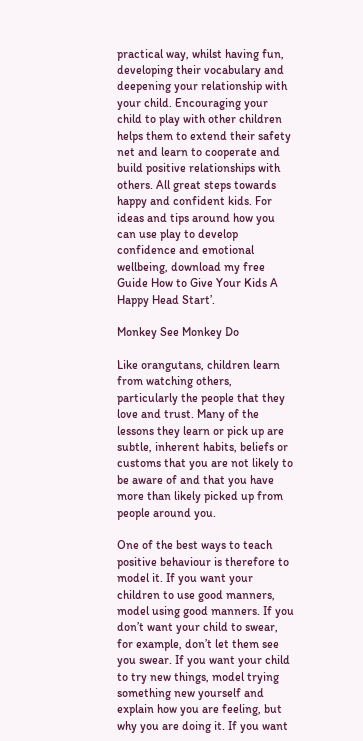practical way, whilst having fun, developing their vocabulary and deepening your relationship with your child. Encouraging your child to play with other children helps them to extend their safety net and learn to cooperate and build positive relationships with others. All great steps towards happy and confident kids. For ideas and tips around how you can use play to develop confidence and emotional wellbeing, download my free Guide How to Give Your Kids A Happy Head Start’.

Monkey See Monkey Do

Like orangutans, children learn from watching others, particularly the people that they love and trust. Many of the lessons they learn or pick up are subtle, inherent habits, beliefs or customs that you are not likely to be aware of and that you have more than likely picked up from people around you.

One of the best ways to teach positive behaviour is therefore to model it. If you want your children to use good manners, model using good manners. If you don’t want your child to swear, for example, don’t let them see you swear. If you want your child to try new things, model trying something new yourself and explain how you are feeling, but why you are doing it. If you want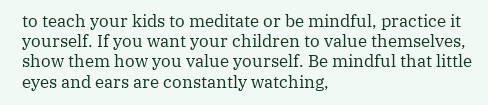to teach your kids to meditate or be mindful, practice it yourself. If you want your children to value themselves, show them how you value yourself. Be mindful that little eyes and ears are constantly watching,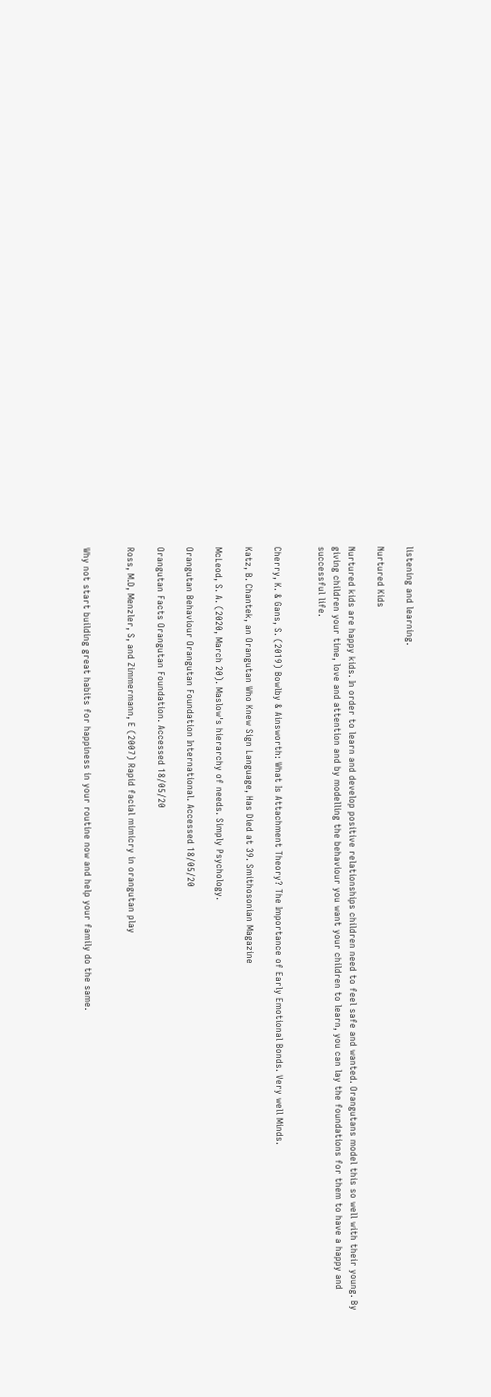listening and learning.

Nurtured Kids

Nurtured kids are happy kids. In order to learn and develop positive relationships children need to feel safe and wanted. Orangutans model this so well with their young. By giving children your time, love and attention and by modelling the behaviour you want your children to learn, you can lay the foundations for them to have a happy and successful life.


Cherry, K. & Gans, S. (2019) Bowlby & Ainsworth: What Is Attachment Theory? The Importance of Early Emotional Bonds. Very well Minds.

Katz, B. Chantek, an Orangutan Who Knew Sign Language, Has Died at 39. Smithosonian Magazine

McLeod, S. A. (2020, March 20). Maslow's hierarchy of needs. Simply Psychology.

Orangutan Behaviour Orangutan Foundation International. Accessed 18/05/20

Orangutan Facts Orangutan Foundation. Accessed 18/05/20

Ross, M.D, Menzler, S, and Zimmermann, E (2007) Rapid facial mimicry in orangutan play


Why not start building great habits for happiness in your routine now and help your family do the same.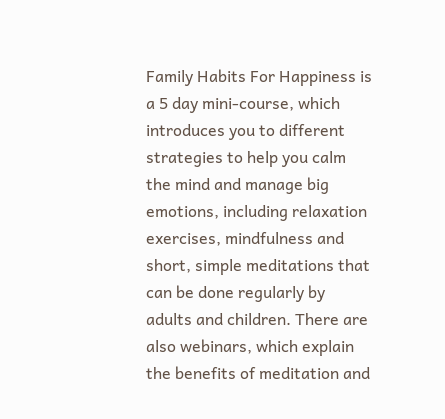Family Habits For Happiness is a 5 day mini-course, which introduces you to different strategies to help you calm the mind and manage big emotions, including relaxation exercises, mindfulness and short, simple meditations that can be done regularly by adults and children. There are also webinars, which explain the benefits of meditation and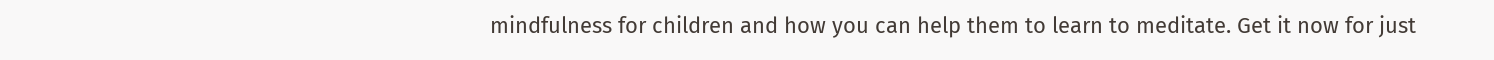mindfulness for children and how you can help them to learn to meditate. Get it now for just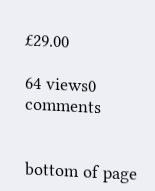£29.00

64 views0 comments


bottom of page